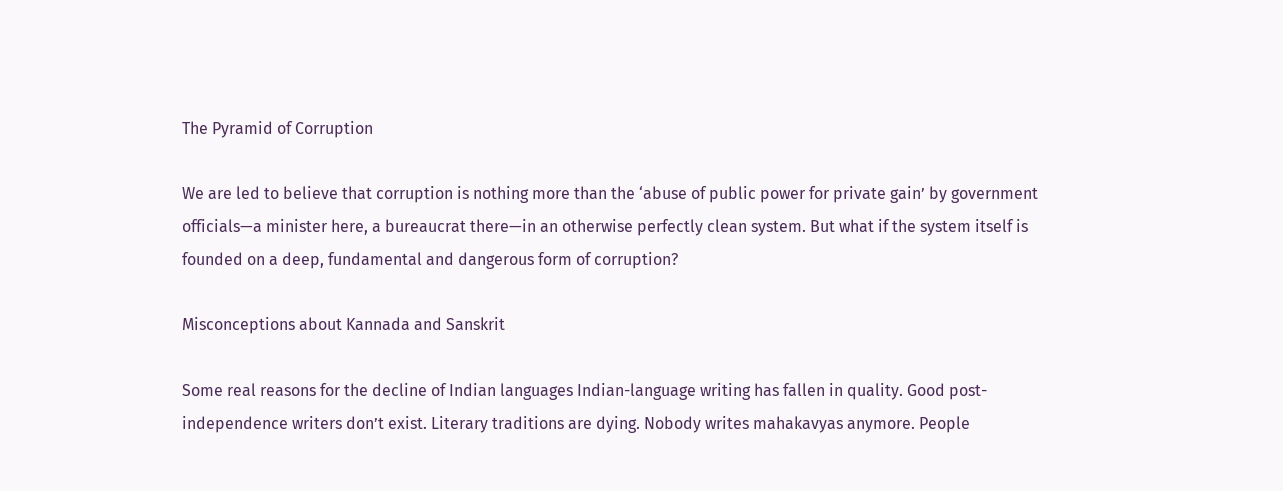The Pyramid of Corruption

We are led to believe that corruption is nothing more than the ‘abuse of public power for private gain’ by government officials—a minister here, a bureaucrat there—in an otherwise perfectly clean system. But what if the system itself is founded on a deep, fundamental and dangerous form of corruption?

Misconceptions about Kannada and Sanskrit

Some real reasons for the decline of Indian languages Indian-language writing has fallen in quality. Good post-independence writers don’t exist. Literary traditions are dying. Nobody writes mahakavyas anymore. People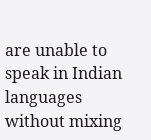are unable to speak in Indian languages without mixing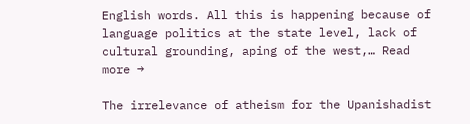English words. All this is happening because of language politics at the state level, lack of cultural grounding, aping of the west,… Read more →

The irrelevance of atheism for the Upanishadist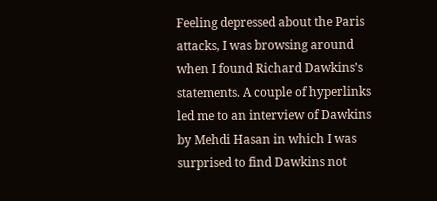Feeling depressed about the Paris attacks, I was browsing around when I found Richard Dawkins’s statements. A couple of hyperlinks led me to an interview of Dawkins by Mehdi Hasan in which I was surprised to find Dawkins not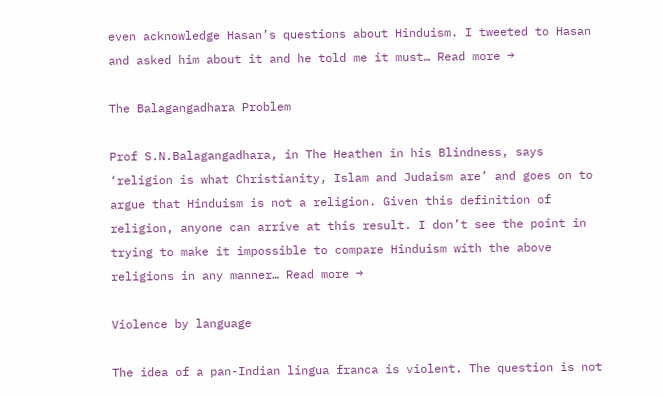even acknowledge Hasan’s questions about Hinduism. I tweeted to Hasan and asked him about it and he told me it must… Read more →

The Balagangadhara Problem

Prof S.N.Balagangadhara, in The Heathen in his Blindness, says ‘religion is what Christianity, Islam and Judaism are’ and goes on to argue that Hinduism is not a religion. Given this definition of religion, anyone can arrive at this result. I don’t see the point in trying to make it impossible to compare Hinduism with the above religions in any manner… Read more →

Violence by language

The idea of a pan-Indian lingua franca is violent. The question is not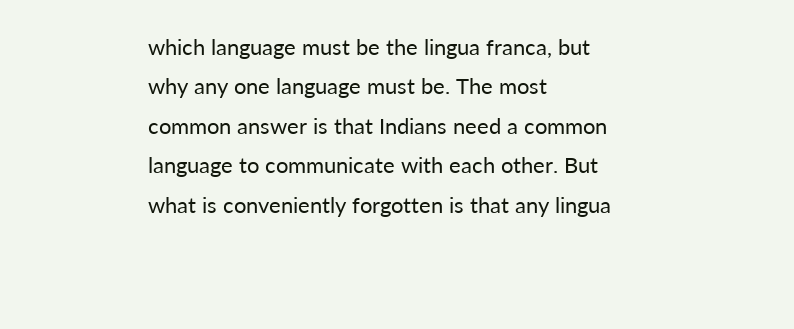which language must be the lingua franca, but why any one language must be. The most common answer is that Indians need a common language to communicate with each other. But what is conveniently forgotten is that any lingua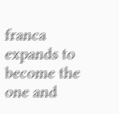franca expands to become the one and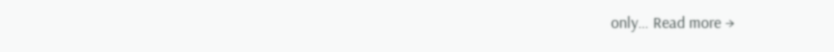only… Read more →